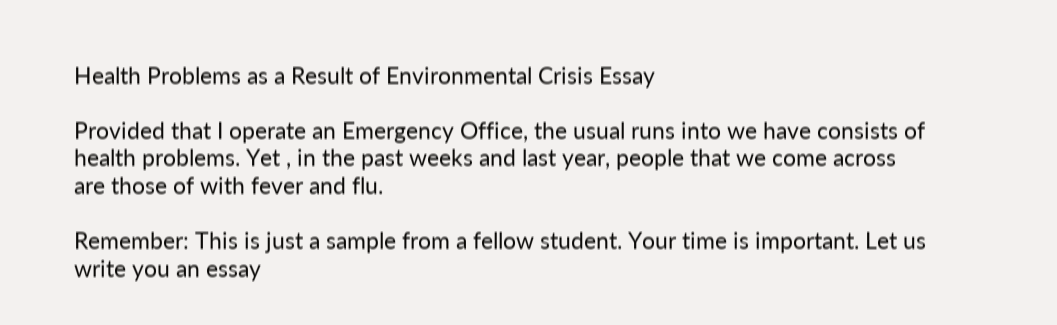Health Problems as a Result of Environmental Crisis Essay

Provided that I operate an Emergency Office, the usual runs into we have consists of health problems. Yet , in the past weeks and last year, people that we come across are those of with fever and flu.

Remember: This is just a sample from a fellow student. Your time is important. Let us write you an essay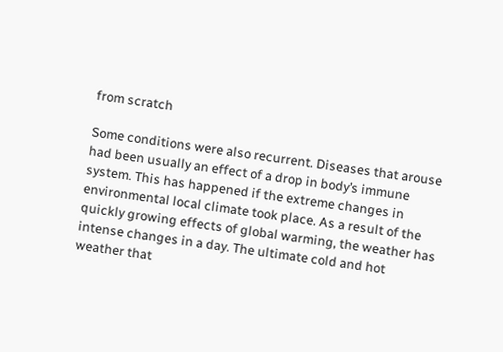from scratch

Some conditions were also recurrent. Diseases that arouse had been usually an effect of a drop in body’s immune system. This has happened if the extreme changes in environmental local climate took place. As a result of the quickly growing effects of global warming, the weather has intense changes in a day. The ultimate cold and hot weather that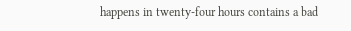happens in twenty-four hours contains a bad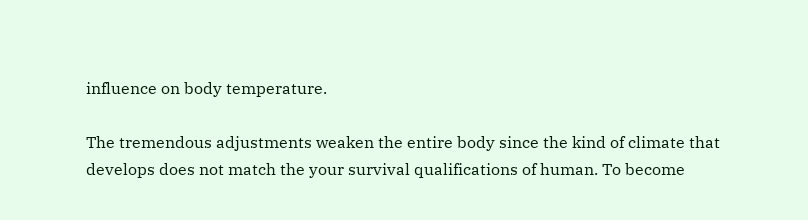influence on body temperature.

The tremendous adjustments weaken the entire body since the kind of climate that develops does not match the your survival qualifications of human. To become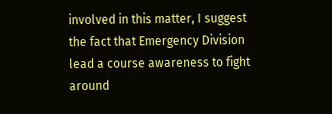involved in this matter, I suggest the fact that Emergency Division lead a course awareness to fight around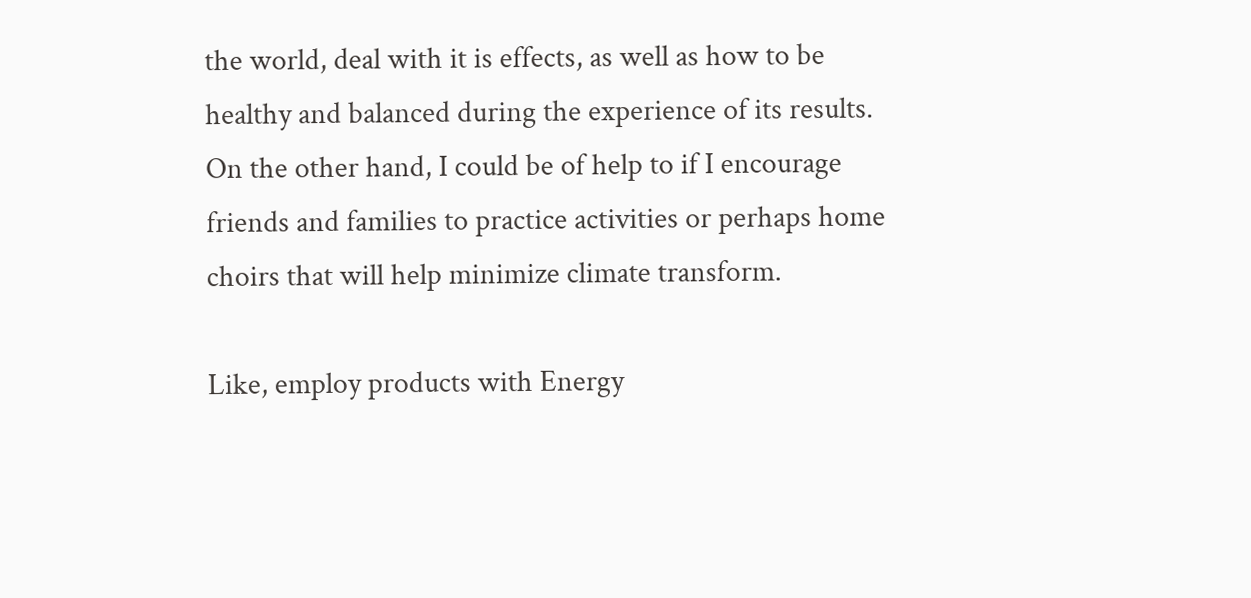the world, deal with it is effects, as well as how to be healthy and balanced during the experience of its results. On the other hand, I could be of help to if I encourage friends and families to practice activities or perhaps home choirs that will help minimize climate transform.

Like, employ products with Energy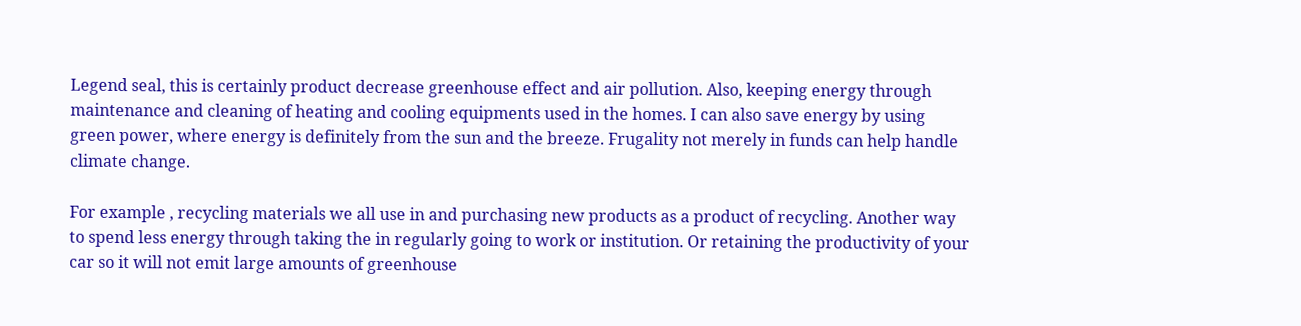Legend seal, this is certainly product decrease greenhouse effect and air pollution. Also, keeping energy through maintenance and cleaning of heating and cooling equipments used in the homes. I can also save energy by using green power, where energy is definitely from the sun and the breeze. Frugality not merely in funds can help handle climate change.

For example , recycling materials we all use in and purchasing new products as a product of recycling. Another way to spend less energy through taking the in regularly going to work or institution. Or retaining the productivity of your car so it will not emit large amounts of greenhouse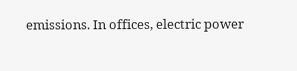emissions. In offices, electric power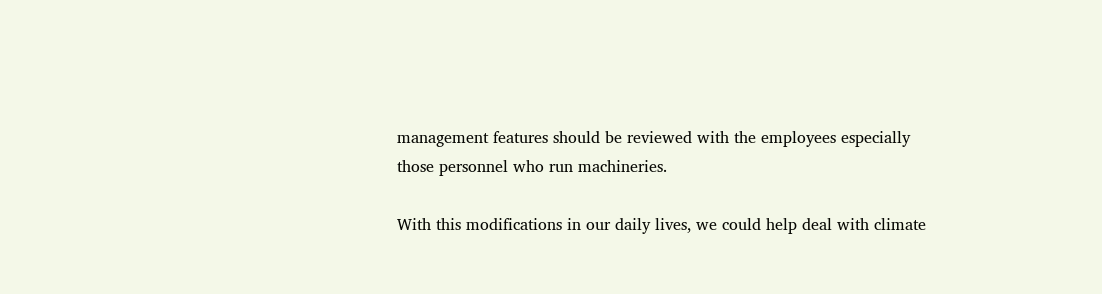management features should be reviewed with the employees especially those personnel who run machineries.

With this modifications in our daily lives, we could help deal with climate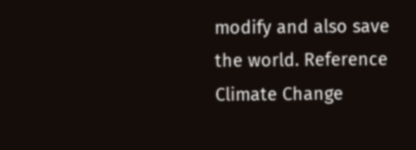modify and also save the world. Reference Climate Change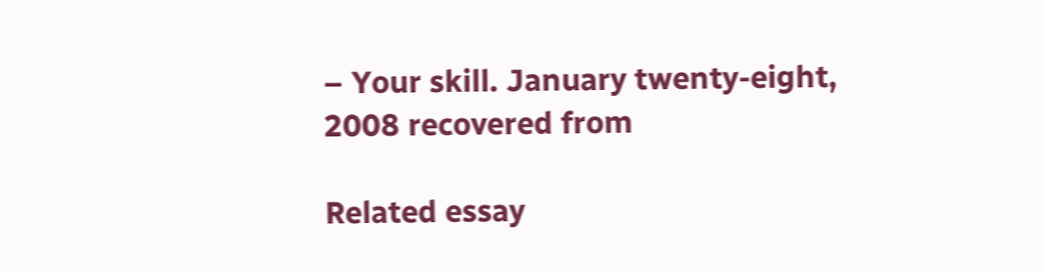– Your skill. January twenty-eight, 2008 recovered from

Related essay